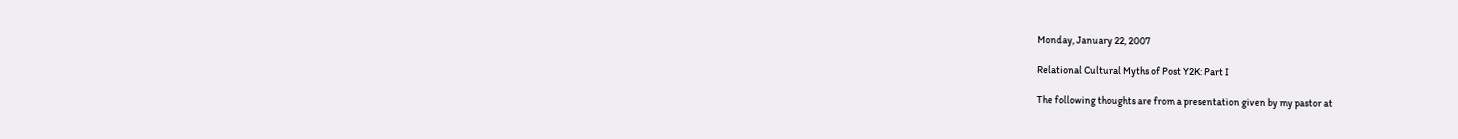Monday, January 22, 2007

Relational Cultural Myths of Post Y2K: Part I

The following thoughts are from a presentation given by my pastor at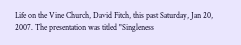Life on the Vine Church, David Fitch, this past Saturday, Jan 20, 2007. The presentation was titled "Singleness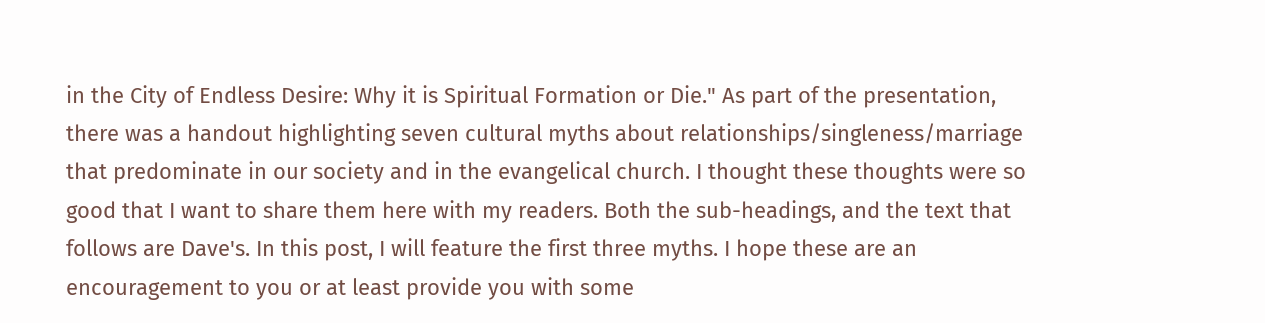in the City of Endless Desire: Why it is Spiritual Formation or Die." As part of the presentation, there was a handout highlighting seven cultural myths about relationships/singleness/marriage that predominate in our society and in the evangelical church. I thought these thoughts were so good that I want to share them here with my readers. Both the sub-headings, and the text that follows are Dave's. In this post, I will feature the first three myths. I hope these are an encouragement to you or at least provide you with some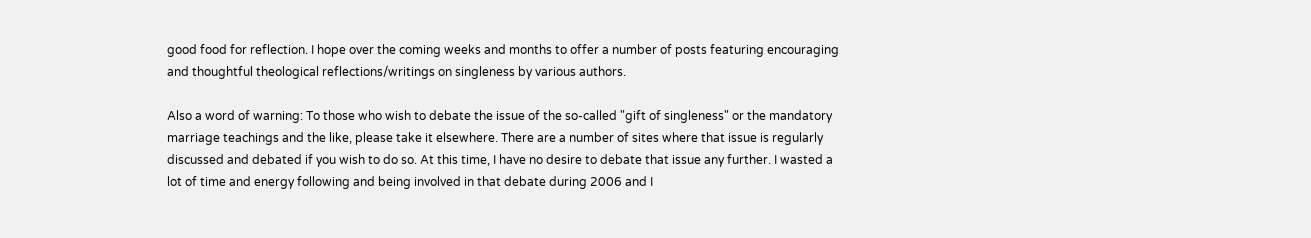good food for reflection. I hope over the coming weeks and months to offer a number of posts featuring encouraging and thoughtful theological reflections/writings on singleness by various authors.

Also a word of warning: To those who wish to debate the issue of the so-called "gift of singleness" or the mandatory marriage teachings and the like, please take it elsewhere. There are a number of sites where that issue is regularly discussed and debated if you wish to do so. At this time, I have no desire to debate that issue any further. I wasted a lot of time and energy following and being involved in that debate during 2006 and I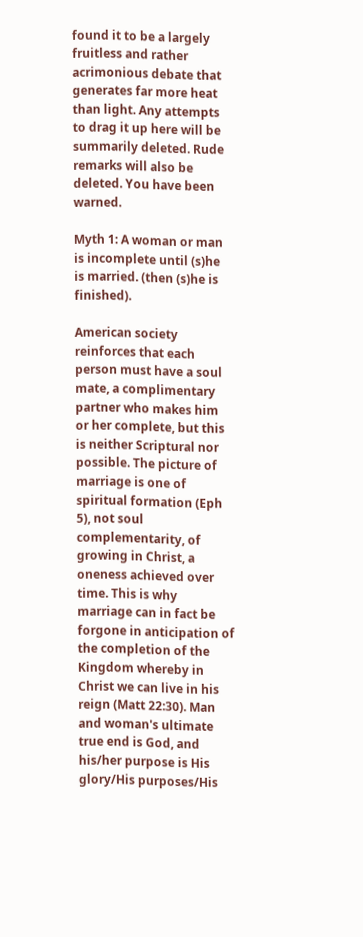found it to be a largely fruitless and rather acrimonious debate that generates far more heat than light. Any attempts to drag it up here will be summarily deleted. Rude remarks will also be deleted. You have been warned.

Myth 1: A woman or man is incomplete until (s)he is married. (then (s)he is finished).

American society reinforces that each person must have a soul mate, a complimentary partner who makes him or her complete, but this is neither Scriptural nor possible. The picture of marriage is one of spiritual formation (Eph 5), not soul complementarity, of growing in Christ, a oneness achieved over time. This is why marriage can in fact be forgone in anticipation of the completion of the Kingdom whereby in Christ we can live in his reign (Matt 22:30). Man and woman's ultimate true end is God, and his/her purpose is His glory/His purposes/His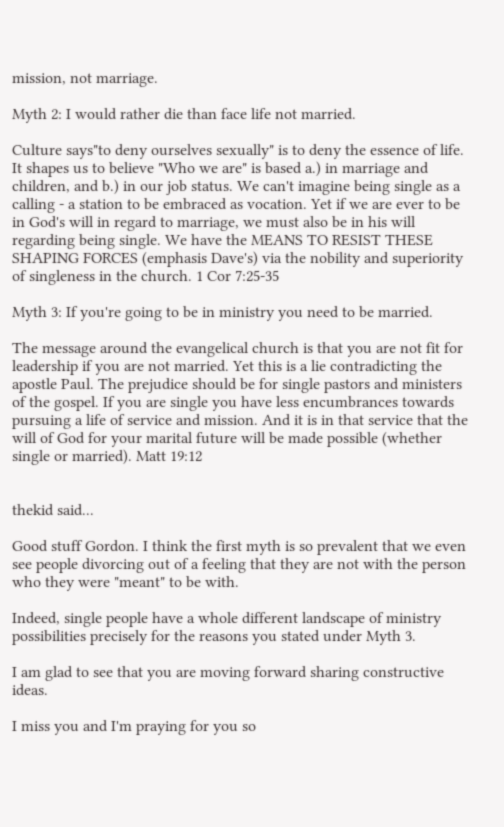mission, not marriage.

Myth 2: I would rather die than face life not married.

Culture says"to deny ourselves sexually" is to deny the essence of life. It shapes us to believe "Who we are" is based a.) in marriage and children, and b.) in our job status. We can't imagine being single as a calling - a station to be embraced as vocation. Yet if we are ever to be in God's will in regard to marriage, we must also be in his will regarding being single. We have the MEANS TO RESIST THESE SHAPING FORCES (emphasis Dave's) via the nobility and superiority of singleness in the church. 1 Cor 7:25-35

Myth 3: If you're going to be in ministry you need to be married.

The message around the evangelical church is that you are not fit for leadership if you are not married. Yet this is a lie contradicting the apostle Paul. The prejudice should be for single pastors and ministers of the gospel. If you are single you have less encumbrances towards pursuing a life of service and mission. And it is in that service that the will of God for your marital future will be made possible (whether single or married). Matt 19:12


thekid said...

Good stuff Gordon. I think the first myth is so prevalent that we even see people divorcing out of a feeling that they are not with the person who they were "meant" to be with.

Indeed, single people have a whole different landscape of ministry possibilities precisely for the reasons you stated under Myth 3.

I am glad to see that you are moving forward sharing constructive ideas.

I miss you and I'm praying for you so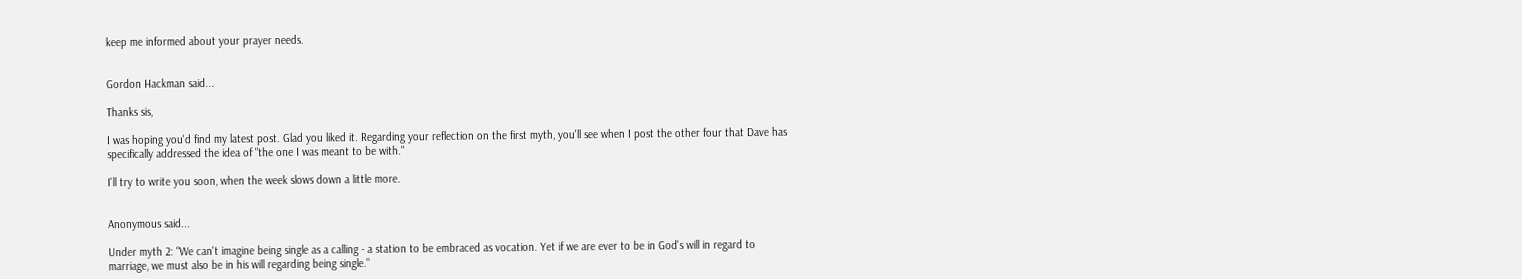keep me informed about your prayer needs.


Gordon Hackman said...

Thanks sis,

I was hoping you'd find my latest post. Glad you liked it. Regarding your reflection on the first myth, you'll see when I post the other four that Dave has specifically addressed the idea of "the one I was meant to be with."

I'll try to write you soon, when the week slows down a little more.


Anonymous said...

Under myth 2: "We can't imagine being single as a calling - a station to be embraced as vocation. Yet if we are ever to be in God's will in regard to marriage, we must also be in his will regarding being single."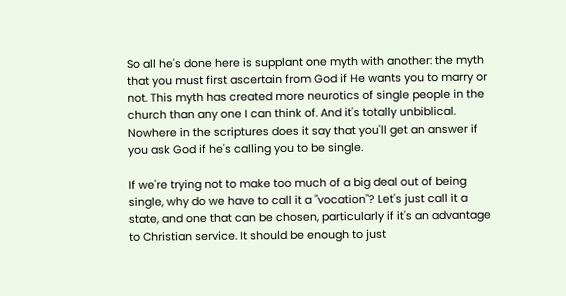So all he's done here is supplant one myth with another: the myth that you must first ascertain from God if He wants you to marry or not. This myth has created more neurotics of single people in the church than any one I can think of. And it's totally unbiblical. Nowhere in the scriptures does it say that you'll get an answer if you ask God if he's calling you to be single.

If we're trying not to make too much of a big deal out of being single, why do we have to call it a "vocation"? Let's just call it a state, and one that can be chosen, particularly if it's an advantage to Christian service. It should be enough to just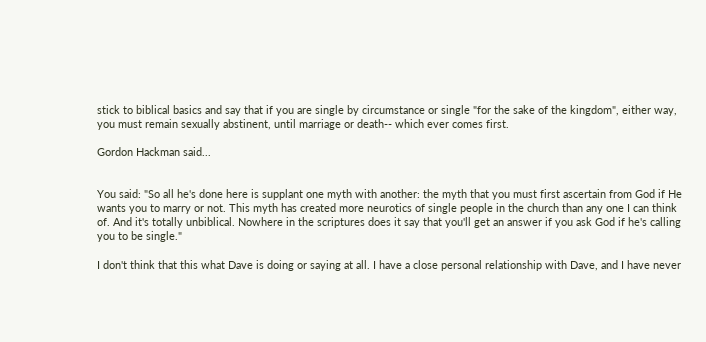stick to biblical basics and say that if you are single by circumstance or single "for the sake of the kingdom", either way, you must remain sexually abstinent, until marriage or death-- which ever comes first.

Gordon Hackman said...


You said: "So all he's done here is supplant one myth with another: the myth that you must first ascertain from God if He wants you to marry or not. This myth has created more neurotics of single people in the church than any one I can think of. And it's totally unbiblical. Nowhere in the scriptures does it say that you'll get an answer if you ask God if he's calling you to be single."

I don't think that this what Dave is doing or saying at all. I have a close personal relationship with Dave, and I have never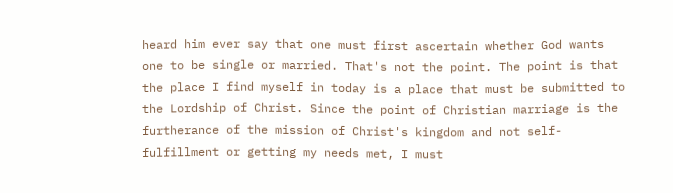heard him ever say that one must first ascertain whether God wants one to be single or married. That's not the point. The point is that the place I find myself in today is a place that must be submitted to the Lordship of Christ. Since the point of Christian marriage is the furtherance of the mission of Christ's kingdom and not self-fulfillment or getting my needs met, I must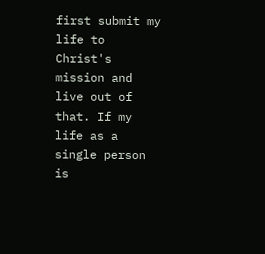first submit my life to Christ's mission and live out of that. If my life as a single person is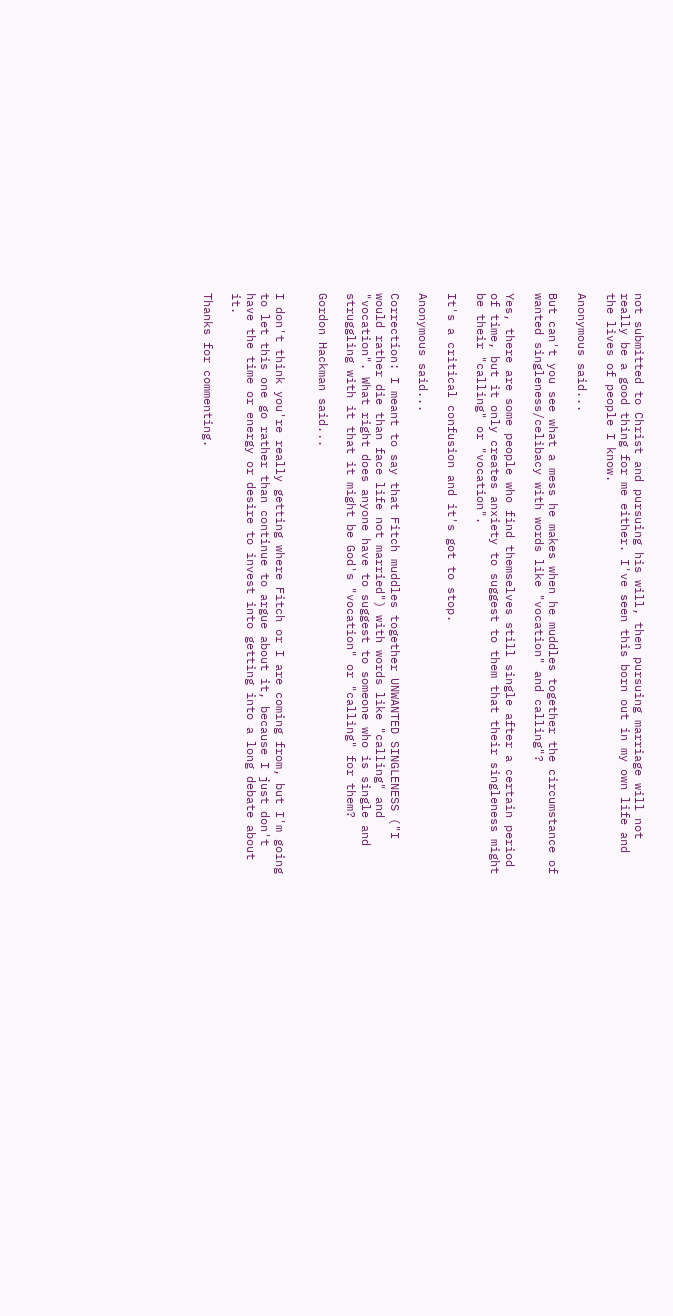not submitted to Christ and pursuing his will, then pursuing marriage will not really be a good thing for me either. I've seen this born out in my own life and the lives of people I know.

Anonymous said...

But can't you see what a mess he makes when he muddles together the circumstance of wanted singleness/celibacy with words like "vocation" and calling"?

Yes, there are some people who find themselves still single after a certain period of time, but it only creates anxiety to suggest to them that their singleness might be their "calling" or "vocation".

It's a critical confusion and it's got to stop.

Anonymous said...

Correction: I meant to say that Fitch muddles together UNWANTED SINGLENESS ("I would rather die than face life not married") with words like "calling" and "vocation". What right does anyone have to suggest to someone who is single and struggling with it that it might be God's "vocation" or "calling" for them?

Gordon Hackman said...


I don't think you're really getting where Fitch or I are coming from, but I'm going to let this one go rather than continue to argue about it, because I just don't have the time or energy or desire to invest into getting into a long debate about it.

Thanks for commenting.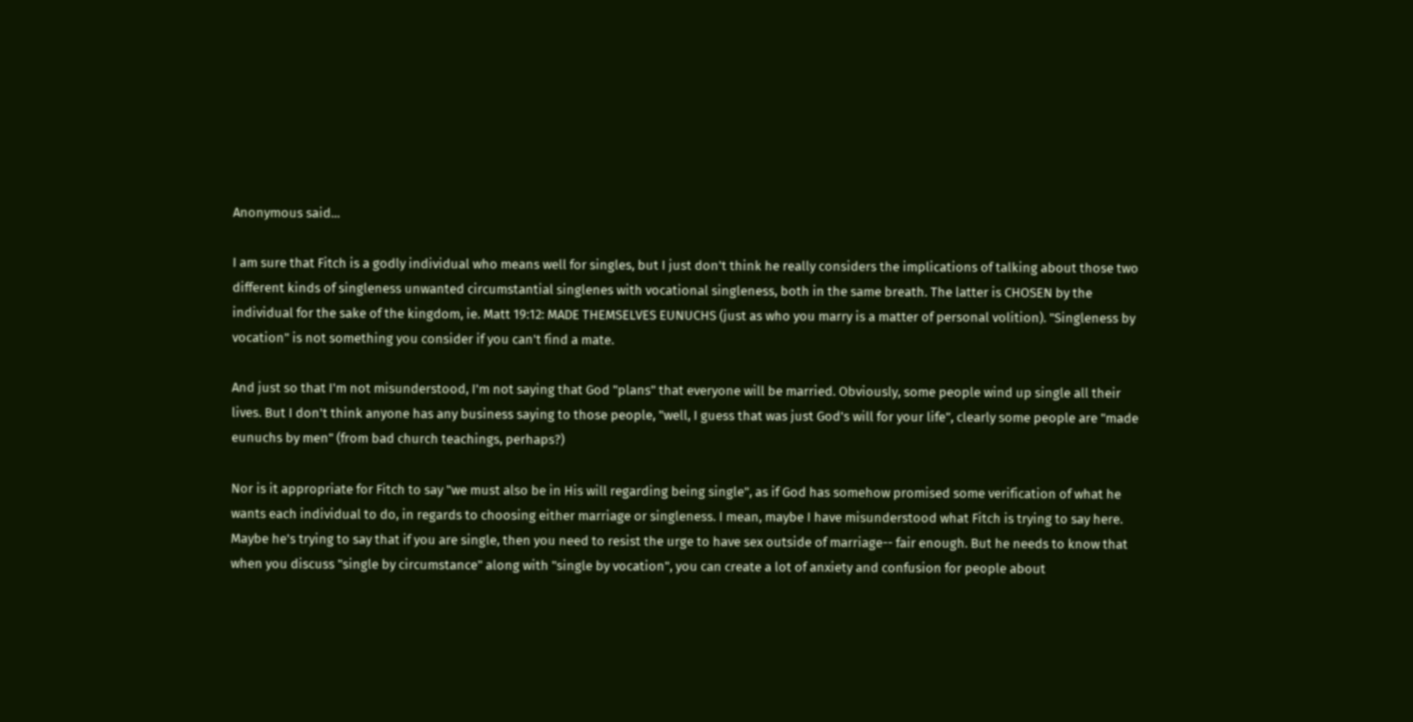Anonymous said...

I am sure that Fitch is a godly individual who means well for singles, but I just don't think he really considers the implications of talking about those two different kinds of singleness unwanted circumstantial singlenes with vocational singleness, both in the same breath. The latter is CHOSEN by the individual for the sake of the kingdom, ie. Matt 19:12: MADE THEMSELVES EUNUCHS (just as who you marry is a matter of personal volition). "Singleness by vocation" is not something you consider if you can't find a mate.

And just so that I'm not misunderstood, I'm not saying that God "plans" that everyone will be married. Obviously, some people wind up single all their lives. But I don't think anyone has any business saying to those people, "well, I guess that was just God's will for your life", clearly some people are "made eunuchs by men" (from bad church teachings, perhaps?)

Nor is it appropriate for Fitch to say "we must also be in His will regarding being single", as if God has somehow promised some verification of what he wants each individual to do, in regards to choosing either marriage or singleness. I mean, maybe I have misunderstood what Fitch is trying to say here. Maybe he's trying to say that if you are single, then you need to resist the urge to have sex outside of marriage-- fair enough. But he needs to know that when you discuss "single by circumstance" along with "single by vocation", you can create a lot of anxiety and confusion for people about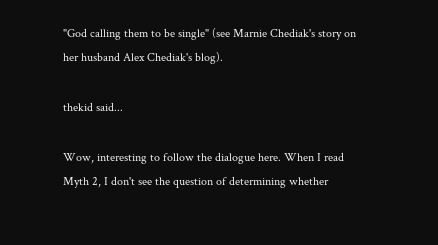"God calling them to be single" (see Marnie Chediak's story on her husband Alex Chediak's blog).

thekid said...

Wow, interesting to follow the dialogue here. When I read Myth 2, I don't see the question of determining whether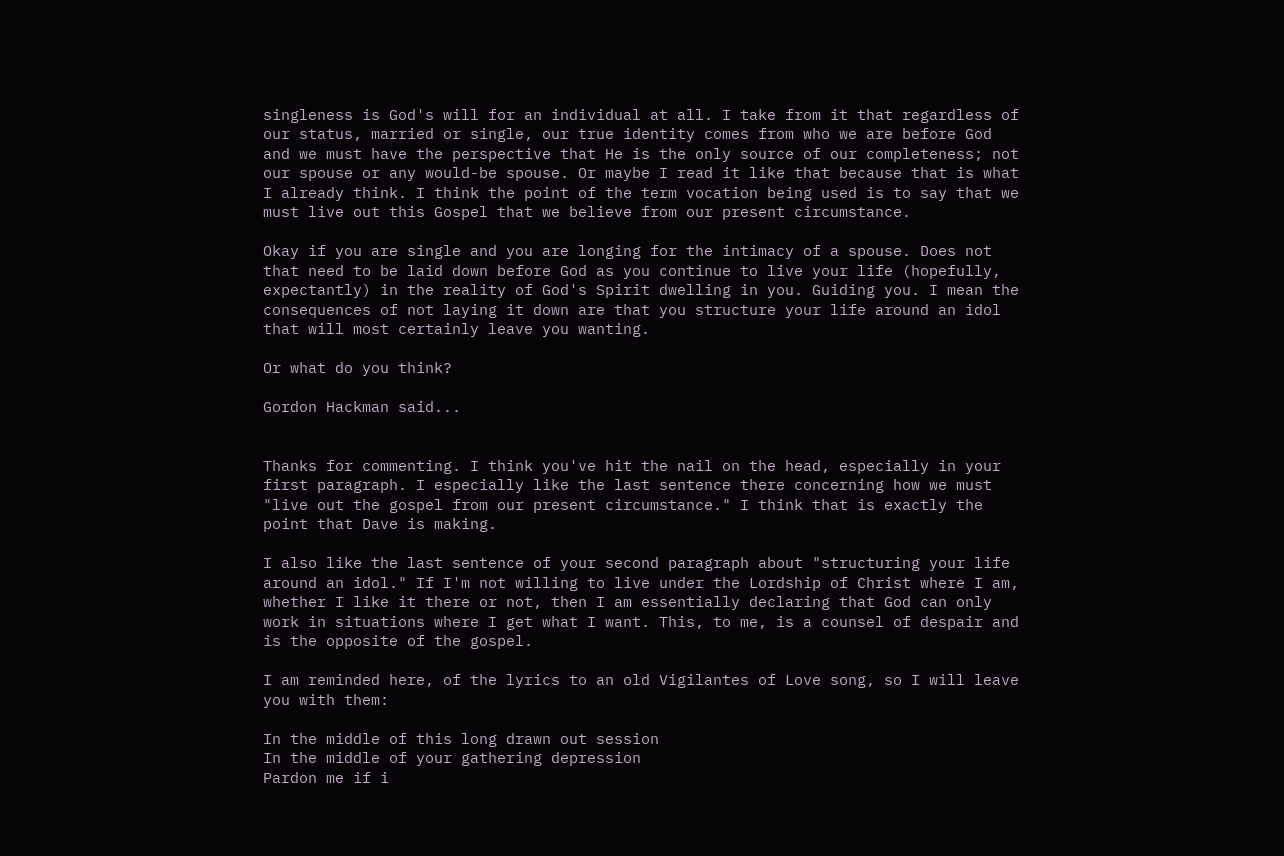singleness is God's will for an individual at all. I take from it that regardless of our status, married or single, our true identity comes from who we are before God and we must have the perspective that He is the only source of our completeness; not our spouse or any would-be spouse. Or maybe I read it like that because that is what I already think. I think the point of the term vocation being used is to say that we must live out this Gospel that we believe from our present circumstance.

Okay if you are single and you are longing for the intimacy of a spouse. Does not that need to be laid down before God as you continue to live your life (hopefully, expectantly) in the reality of God's Spirit dwelling in you. Guiding you. I mean the consequences of not laying it down are that you structure your life around an idol that will most certainly leave you wanting.

Or what do you think?

Gordon Hackman said...


Thanks for commenting. I think you've hit the nail on the head, especially in your first paragraph. I especially like the last sentence there concerning how we must "live out the gospel from our present circumstance." I think that is exactly the point that Dave is making.

I also like the last sentence of your second paragraph about "structuring your life around an idol." If I'm not willing to live under the Lordship of Christ where I am, whether I like it there or not, then I am essentially declaring that God can only work in situations where I get what I want. This, to me, is a counsel of despair and is the opposite of the gospel.

I am reminded here, of the lyrics to an old Vigilantes of Love song, so I will leave you with them:

In the middle of this long drawn out session
In the middle of your gathering depression
Pardon me if i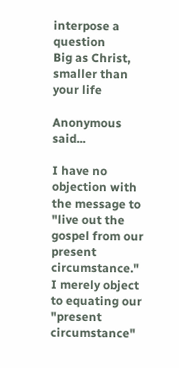interpose a question
Big as Christ, smaller than your life

Anonymous said...

I have no objection with the message to "live out the gospel from our present circumstance." I merely object to equating our "present circumstance"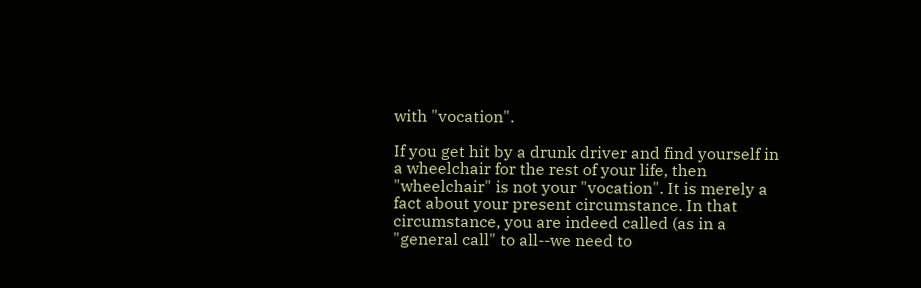with "vocation".

If you get hit by a drunk driver and find yourself in a wheelchair for the rest of your life, then "wheelchair" is not your "vocation". It is merely a fact about your present circumstance. In that circumstance, you are indeed called (as in a "general call" to all--we need to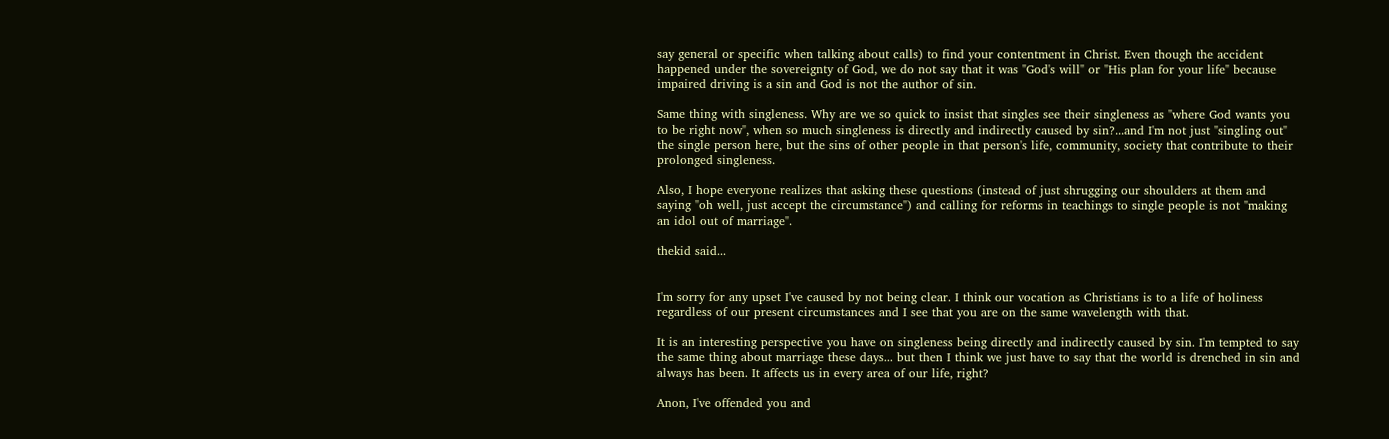say general or specific when talking about calls) to find your contentment in Christ. Even though the accident happened under the sovereignty of God, we do not say that it was "God's will" or "His plan for your life" because impaired driving is a sin and God is not the author of sin.

Same thing with singleness. Why are we so quick to insist that singles see their singleness as "where God wants you to be right now", when so much singleness is directly and indirectly caused by sin?...and I'm not just "singling out" the single person here, but the sins of other people in that person's life, community, society that contribute to their prolonged singleness.

Also, I hope everyone realizes that asking these questions (instead of just shrugging our shoulders at them and saying "oh well, just accept the circumstance") and calling for reforms in teachings to single people is not "making an idol out of marriage".

thekid said...


I'm sorry for any upset I've caused by not being clear. I think our vocation as Christians is to a life of holiness regardless of our present circumstances and I see that you are on the same wavelength with that.

It is an interesting perspective you have on singleness being directly and indirectly caused by sin. I'm tempted to say the same thing about marriage these days... but then I think we just have to say that the world is drenched in sin and always has been. It affects us in every area of our life, right?

Anon, I've offended you and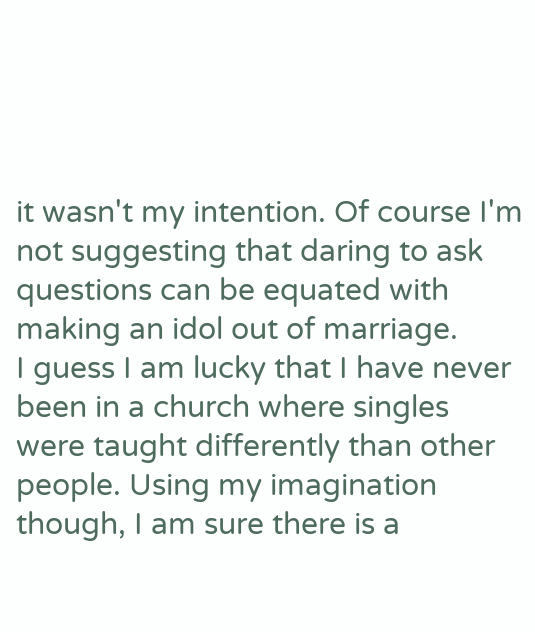it wasn't my intention. Of course I'm not suggesting that daring to ask questions can be equated with making an idol out of marriage.
I guess I am lucky that I have never been in a church where singles were taught differently than other people. Using my imagination though, I am sure there is a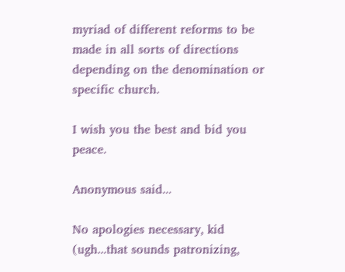myriad of different reforms to be made in all sorts of directions depending on the denomination or specific church.

I wish you the best and bid you peace.

Anonymous said...

No apologies necessary, kid (ugh...that sounds patronizing,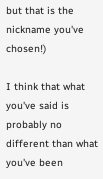but that is the nickname you've chosen!)

I think that what you've said is probably no different than what you've been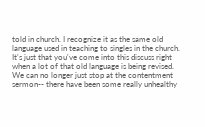told in church. I recognize it as the same old language used in teaching to singles in the church. It's just that you've come into this discuss right when a lot of that old language is being revised. We can no longer just stop at the contentment sermon-- there have been some really unhealthy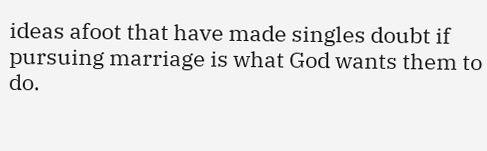ideas afoot that have made singles doubt if pursuing marriage is what God wants them to do.